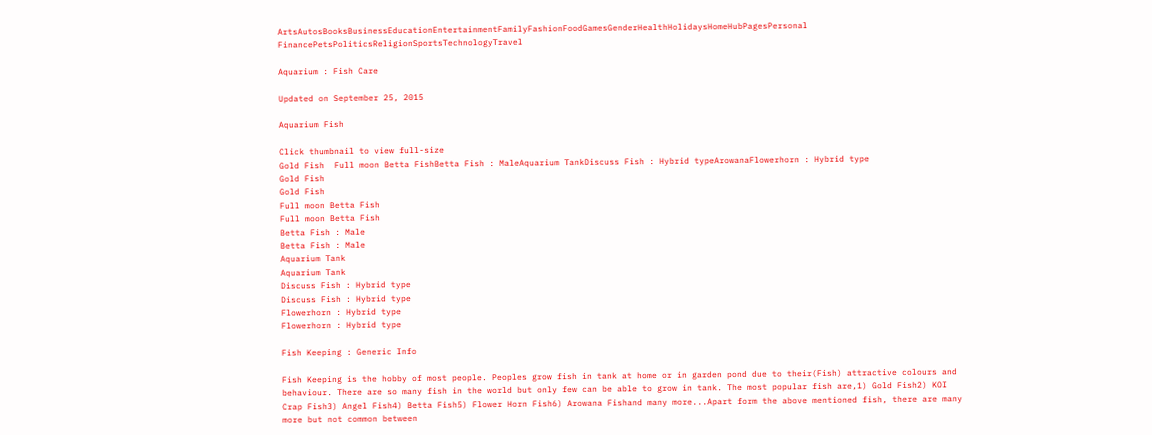ArtsAutosBooksBusinessEducationEntertainmentFamilyFashionFoodGamesGenderHealthHolidaysHomeHubPagesPersonal FinancePetsPoliticsReligionSportsTechnologyTravel

Aquarium : Fish Care

Updated on September 25, 2015

Aquarium Fish

Click thumbnail to view full-size
Gold Fish  Full moon Betta FishBetta Fish : MaleAquarium TankDiscuss Fish : Hybrid typeArowanaFlowerhorn : Hybrid type
Gold Fish
Gold Fish
Full moon Betta Fish
Full moon Betta Fish
Betta Fish : Male
Betta Fish : Male
Aquarium Tank
Aquarium Tank
Discuss Fish : Hybrid type
Discuss Fish : Hybrid type
Flowerhorn : Hybrid type
Flowerhorn : Hybrid type

Fish Keeping : Generic Info

Fish Keeping is the hobby of most people. Peoples grow fish in tank at home or in garden pond due to their(Fish) attractive colours and behaviour. There are so many fish in the world but only few can be able to grow in tank. The most popular fish are,1) Gold Fish2) KOI Crap Fish3) Angel Fish4) Betta Fish5) Flower Horn Fish6) Arowana Fishand many more...Apart form the above mentioned fish, there are many more but not common between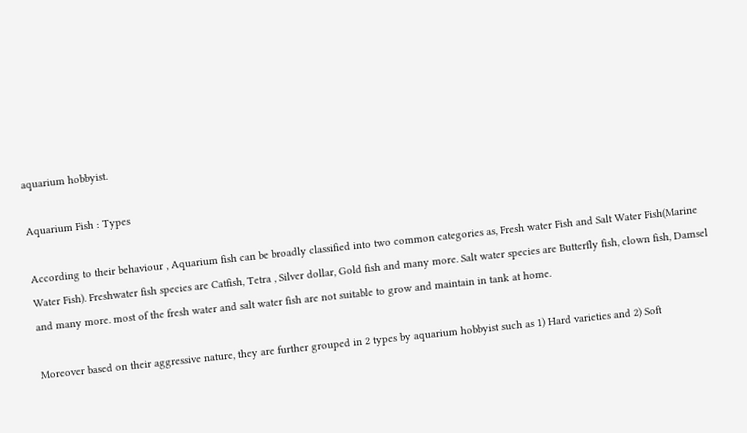aquarium hobbyist.

Aquarium Fish : Types

According to their behaviour , Aquarium fish can be broadly classified into two common categories as, Fresh water Fish and Salt Water Fish(Marine Water Fish). Freshwater fish species are Catfish, Tetra , Silver dollar, Gold fish and many more. Salt water species are Butterfly fish, clown fish, Damsel and many more. most of the fresh water and salt water fish are not suitable to grow and maintain in tank at home.

Moreover based on their aggressive nature, they are further grouped in 2 types by aquarium hobbyist such as 1) Hard varieties and 2) Soft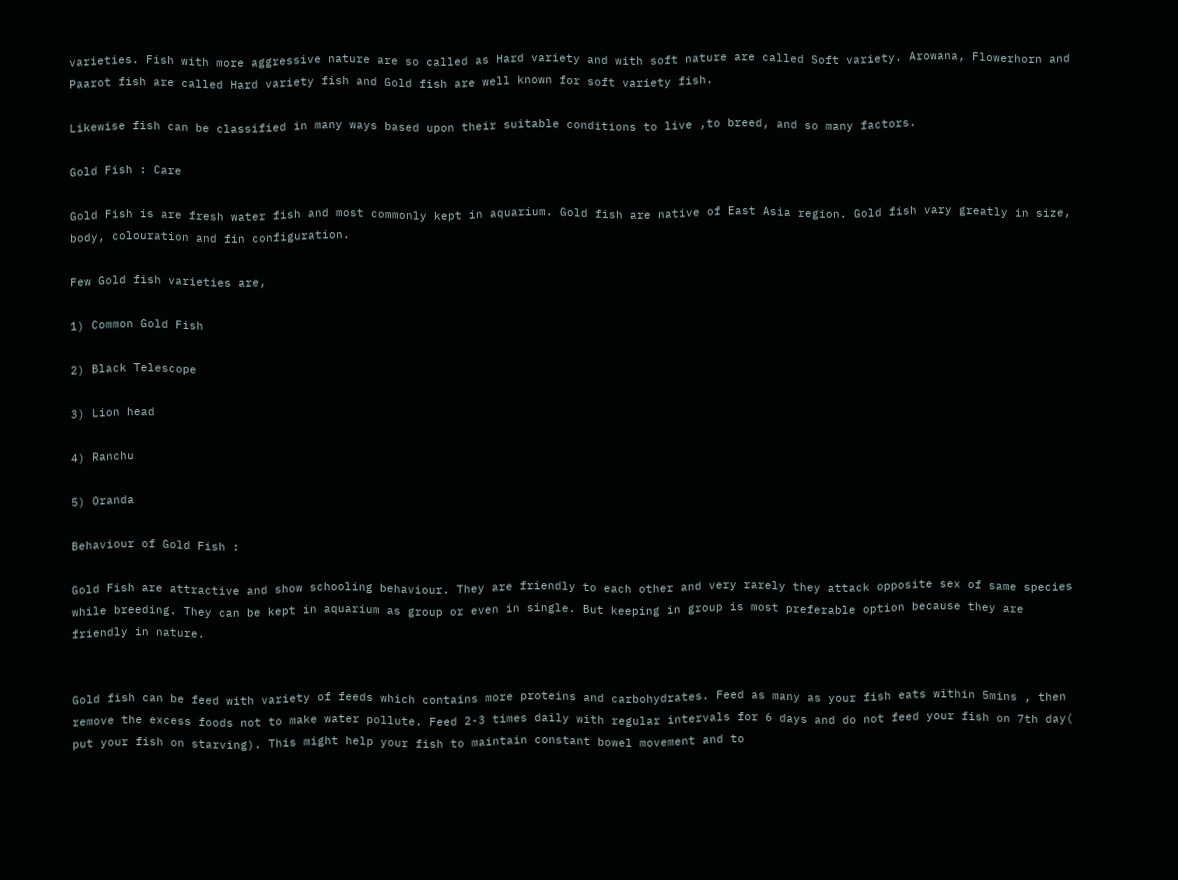varieties. Fish with more aggressive nature are so called as Hard variety and with soft nature are called Soft variety. Arowana, Flowerhorn and Paarot fish are called Hard variety fish and Gold fish are well known for soft variety fish.

Likewise fish can be classified in many ways based upon their suitable conditions to live ,to breed, and so many factors.

Gold Fish : Care

Gold Fish is are fresh water fish and most commonly kept in aquarium. Gold fish are native of East Asia region. Gold fish vary greatly in size, body, colouration and fin configuration.

Few Gold fish varieties are,

1) Common Gold Fish

2) Black Telescope

3) Lion head

4) Ranchu

5) Oranda

Behaviour of Gold Fish :

Gold Fish are attractive and show schooling behaviour. They are friendly to each other and very rarely they attack opposite sex of same species while breeding. They can be kept in aquarium as group or even in single. But keeping in group is most preferable option because they are friendly in nature.


Gold fish can be feed with variety of feeds which contains more proteins and carbohydrates. Feed as many as your fish eats within 5mins , then remove the excess foods not to make water pollute. Feed 2-3 times daily with regular intervals for 6 days and do not feed your fish on 7th day( put your fish on starving). This might help your fish to maintain constant bowel movement and to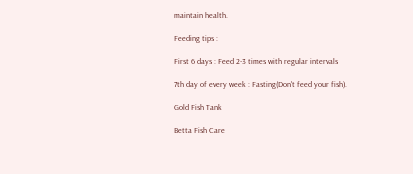maintain health.

Feeding tips :

First 6 days : Feed 2-3 times with regular intervals

7th day of every week : Fasting(Don't feed your fish).

Gold Fish Tank

Betta Fish Care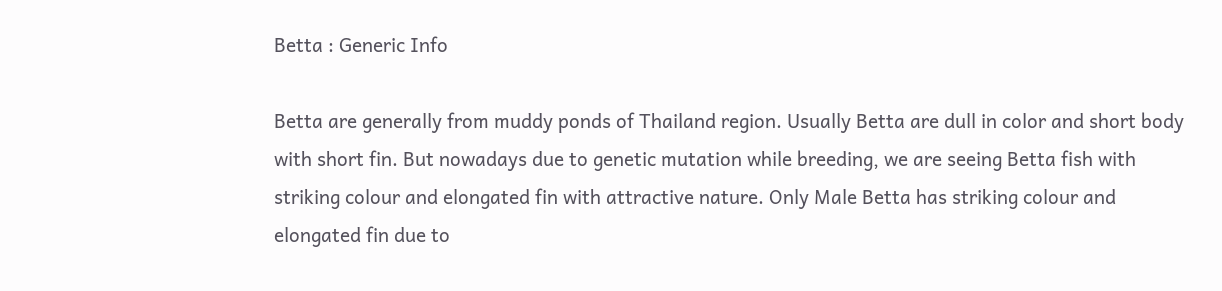Betta : Generic Info

Betta are generally from muddy ponds of Thailand region. Usually Betta are dull in color and short body with short fin. But nowadays due to genetic mutation while breeding, we are seeing Betta fish with striking colour and elongated fin with attractive nature. Only Male Betta has striking colour and elongated fin due to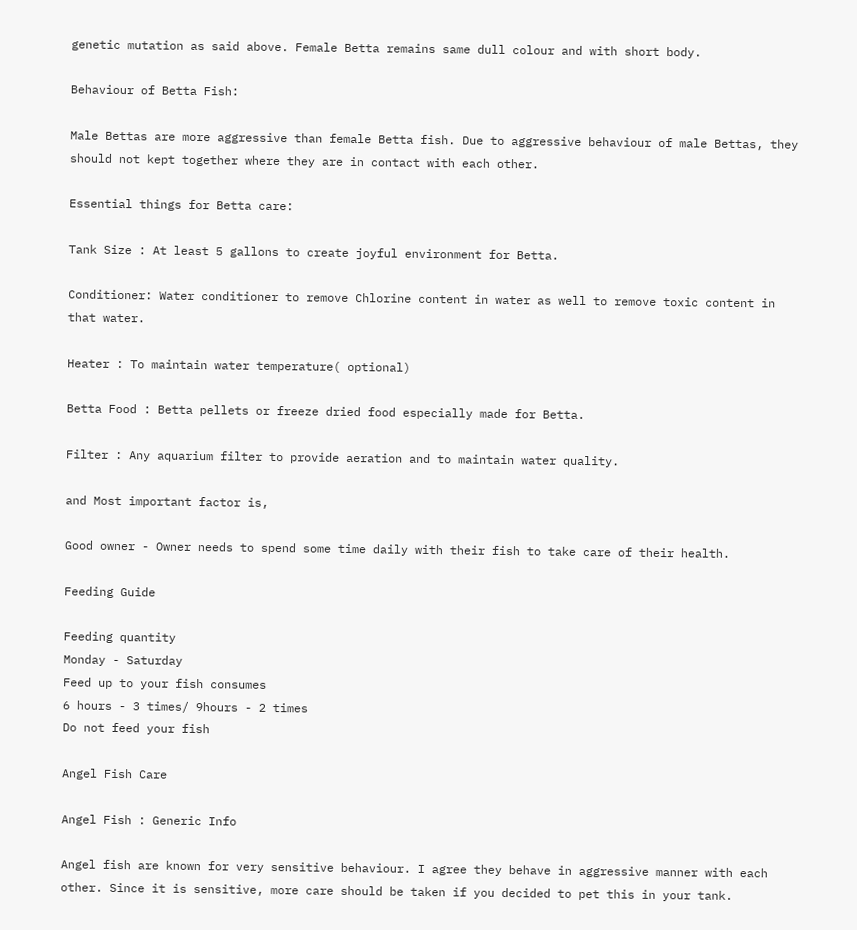genetic mutation as said above. Female Betta remains same dull colour and with short body.

Behaviour of Betta Fish:

Male Bettas are more aggressive than female Betta fish. Due to aggressive behaviour of male Bettas, they should not kept together where they are in contact with each other.

Essential things for Betta care:

Tank Size : At least 5 gallons to create joyful environment for Betta.

Conditioner: Water conditioner to remove Chlorine content in water as well to remove toxic content in that water.

Heater : To maintain water temperature( optional)

Betta Food : Betta pellets or freeze dried food especially made for Betta.

Filter : Any aquarium filter to provide aeration and to maintain water quality.

and Most important factor is,

Good owner - Owner needs to spend some time daily with their fish to take care of their health.

Feeding Guide

Feeding quantity
Monday - Saturday
Feed up to your fish consumes
6 hours - 3 times/ 9hours - 2 times
Do not feed your fish

Angel Fish Care

Angel Fish : Generic Info

Angel fish are known for very sensitive behaviour. I agree they behave in aggressive manner with each other. Since it is sensitive, more care should be taken if you decided to pet this in your tank.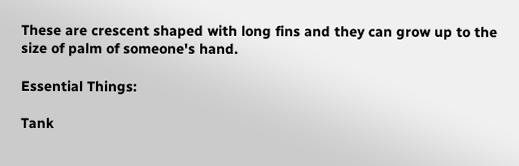These are crescent shaped with long fins and they can grow up to the size of palm of someone's hand.

Essential Things:

Tank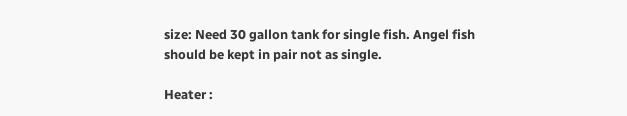size: Need 30 gallon tank for single fish. Angel fish should be kept in pair not as single.

Heater :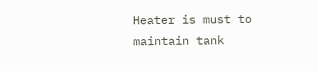Heater is must to maintain tank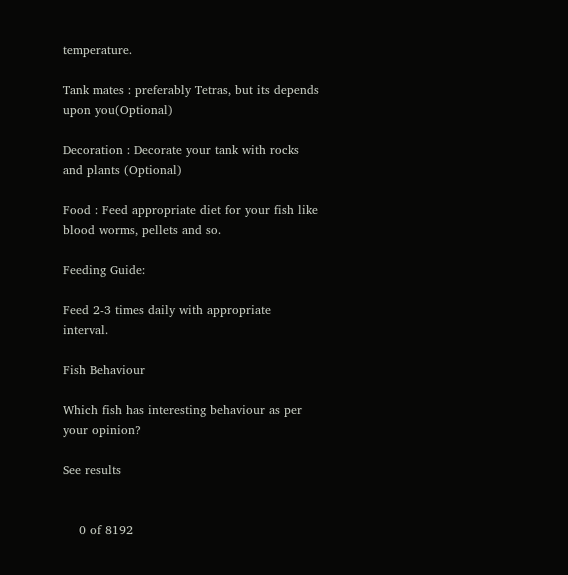temperature.

Tank mates : preferably Tetras, but its depends upon you(Optional)

Decoration : Decorate your tank with rocks and plants (Optional)

Food : Feed appropriate diet for your fish like blood worms, pellets and so.

Feeding Guide:

Feed 2-3 times daily with appropriate interval.

Fish Behaviour

Which fish has interesting behaviour as per your opinion?

See results


    0 of 8192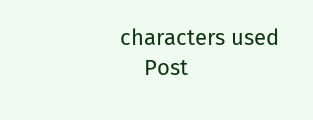characters used
    Post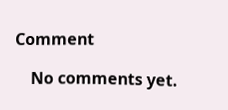Comment

    No comments yet.